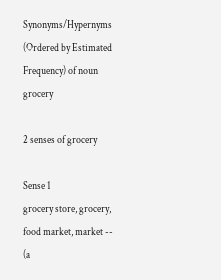Synonyms/Hypernyms (Ordered by Estimated Frequency) of noun grocery

2 senses of grocery

Sense 1
grocery store, grocery, food market, market -- (a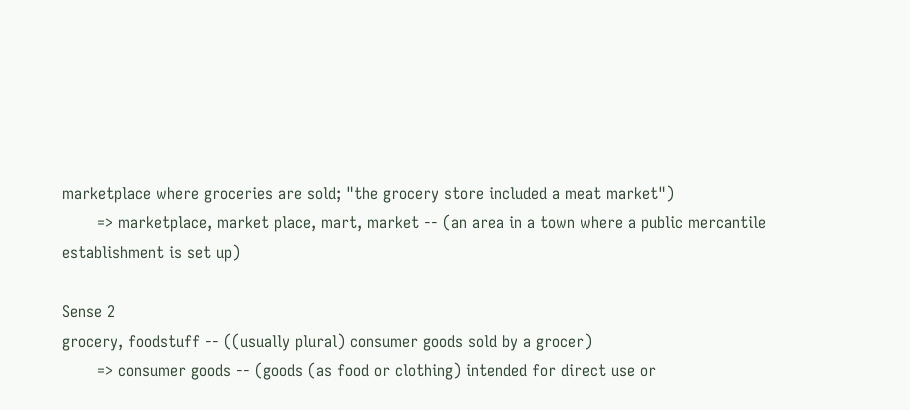marketplace where groceries are sold; "the grocery store included a meat market")
       => marketplace, market place, mart, market -- (an area in a town where a public mercantile establishment is set up)

Sense 2
grocery, foodstuff -- ((usually plural) consumer goods sold by a grocer)
       => consumer goods -- (goods (as food or clothing) intended for direct use or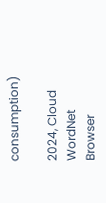consumption)

2024, Cloud WordNet Browser